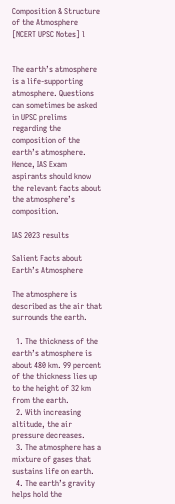Composition & Structure of the Atmosphere [NCERT UPSC Notes] l


The earth’s atmosphere is a life-supporting atmosphere. Questions can sometimes be asked in UPSC prelims regarding the composition of the earth’s atmosphere. Hence, IAS Exam aspirants should know the relevant facts about the atmosphere’s composition.

IAS 2023 results

Salient Facts about Earth’s Atmosphere

The atmosphere is described as the air that surrounds the earth.

  1. The thickness of the earth’s atmosphere is about 480 km. 99 percent of the thickness lies up to the height of 32 km from the earth.
  2. With increasing altitude, the air pressure decreases.
  3. The atmosphere has a mixture of gases that sustains life on earth.
  4. The earth’s gravity helps hold the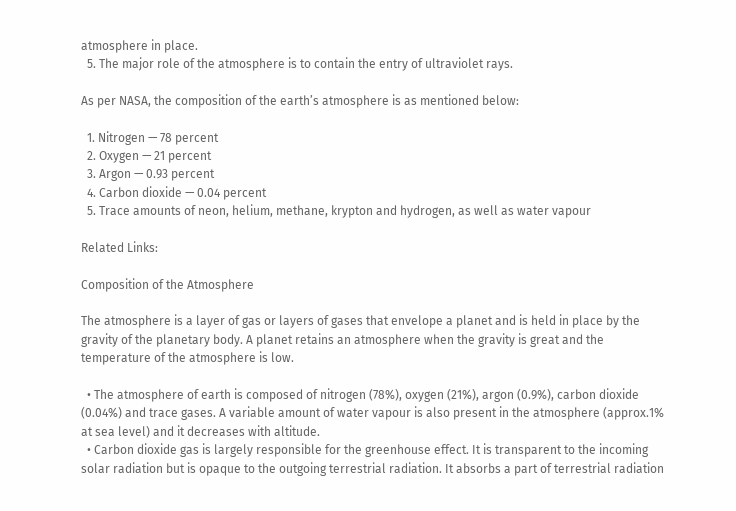atmosphere in place.
  5. The major role of the atmosphere is to contain the entry of ultraviolet rays.

As per NASA, the composition of the earth’s atmosphere is as mentioned below:

  1. Nitrogen — 78 percent
  2. Oxygen — 21 percent
  3. Argon — 0.93 percent
  4. Carbon dioxide — 0.04 percent
  5. Trace amounts of neon, helium, methane, krypton and hydrogen, as well as water vapour

Related Links:

Composition of the Atmosphere

The atmosphere is a layer of gas or layers of gases that envelope a planet and is held in place by the gravity of the planetary body. A planet retains an atmosphere when the gravity is great and the temperature of the atmosphere is low.

  • The atmosphere of earth is composed of nitrogen (78%), oxygen (21%), argon (0.9%), carbon dioxide (0.04%) and trace gases. A variable amount of water vapour is also present in the atmosphere (approx.1% at sea level) and it decreases with altitude.
  • Carbon dioxide gas is largely responsible for the greenhouse effect. It is transparent to the incoming solar radiation but is opaque to the outgoing terrestrial radiation. It absorbs a part of terrestrial radiation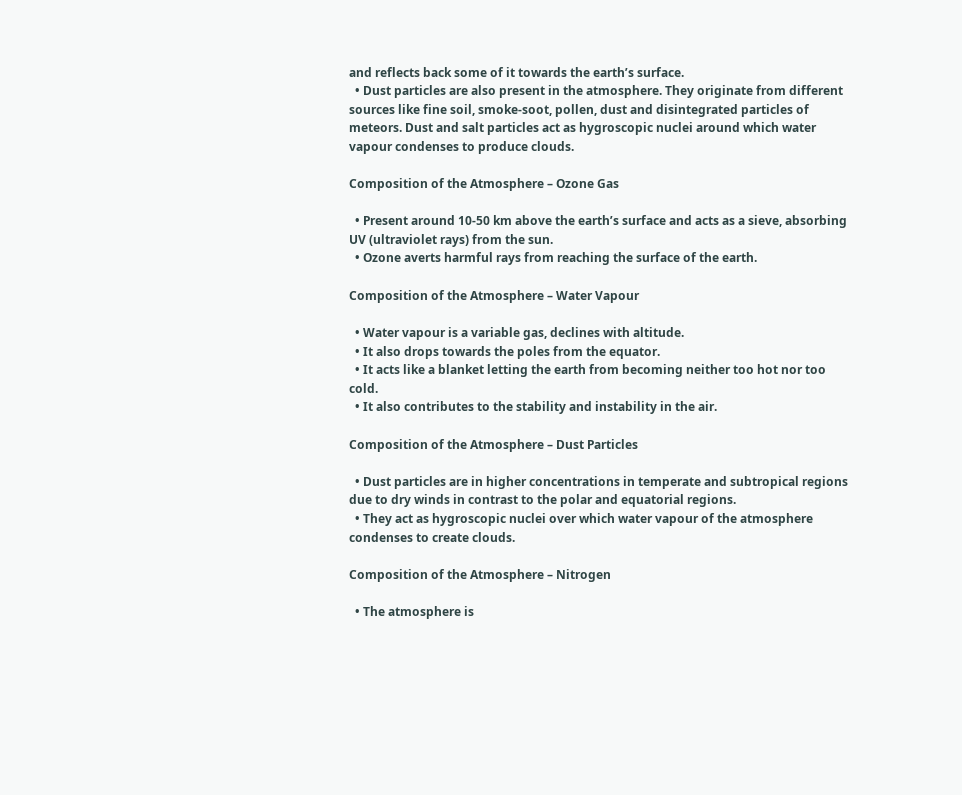and reflects back some of it towards the earth’s surface.
  • Dust particles are also present in the atmosphere. They originate from different sources like fine soil, smoke-soot, pollen, dust and disintegrated particles of meteors. Dust and salt particles act as hygroscopic nuclei around which water vapour condenses to produce clouds.

Composition of the Atmosphere – Ozone Gas

  • Present around 10-50 km above the earth’s surface and acts as a sieve, absorbing UV (ultraviolet rays) from the sun.
  • Ozone averts harmful rays from reaching the surface of the earth.

Composition of the Atmosphere – Water Vapour

  • Water vapour is a variable gas, declines with altitude.
  • It also drops towards the poles from the equator.
  • It acts like a blanket letting the earth from becoming neither too hot nor too cold.
  • It also contributes to the stability and instability in the air.

Composition of the Atmosphere – Dust Particles

  • Dust particles are in higher concentrations in temperate and subtropical regions due to dry winds in contrast to the polar and equatorial regions.
  • They act as hygroscopic nuclei over which water vapour of the atmosphere condenses to create clouds.

Composition of the Atmosphere – Nitrogen

  • The atmosphere is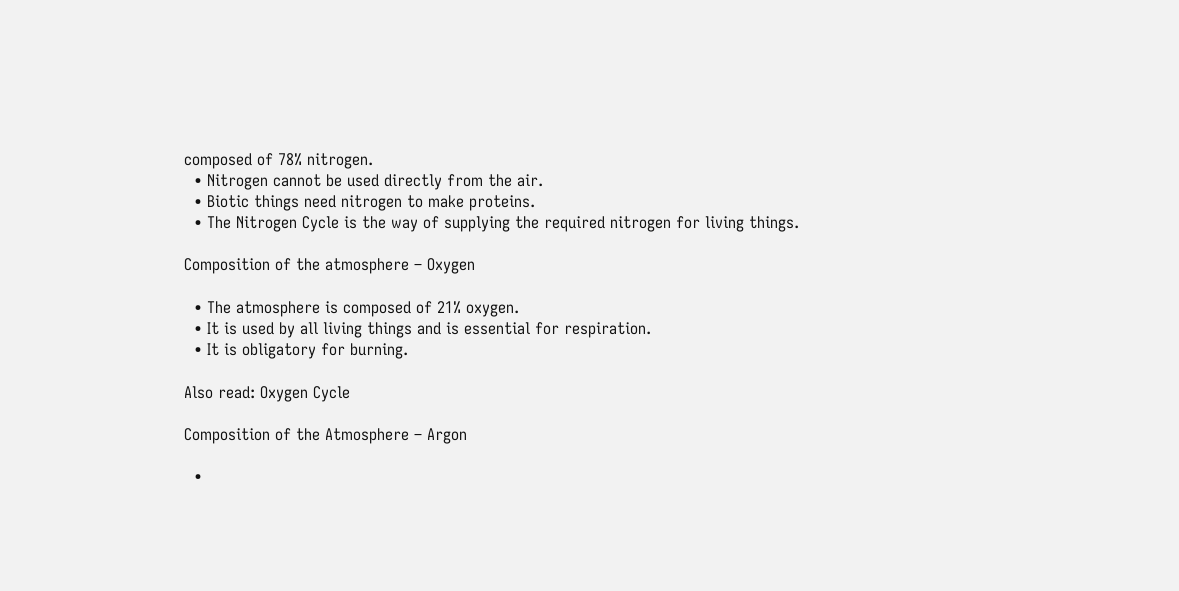composed of 78% nitrogen.
  • Nitrogen cannot be used directly from the air.
  • Biotic things need nitrogen to make proteins.
  • The Nitrogen Cycle is the way of supplying the required nitrogen for living things.

Composition of the atmosphere – Oxygen

  • The atmosphere is composed of 21% oxygen.
  • It is used by all living things and is essential for respiration.
  • It is obligatory for burning.

Also read: Oxygen Cycle

Composition of the Atmosphere – Argon

  •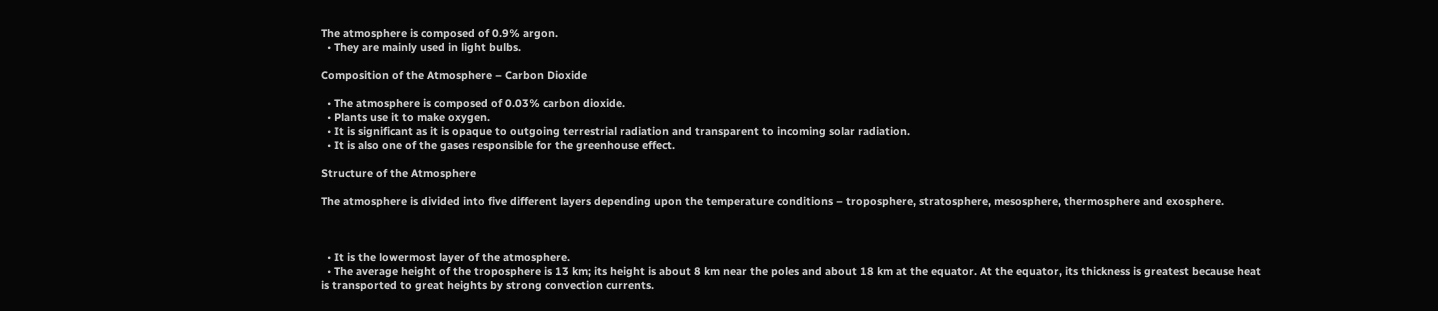The atmosphere is composed of 0.9% argon.
  • They are mainly used in light bulbs.

Composition of the Atmosphere – Carbon Dioxide

  • The atmosphere is composed of 0.03% carbon dioxide.
  • Plants use it to make oxygen.
  • It is significant as it is opaque to outgoing terrestrial radiation and transparent to incoming solar radiation.
  • It is also one of the gases responsible for the greenhouse effect.

Structure of the Atmosphere

The atmosphere is divided into five different layers depending upon the temperature conditions – troposphere, stratosphere, mesosphere, thermosphere and exosphere.



  • It is the lowermost layer of the atmosphere.
  • The average height of the troposphere is 13 km; its height is about 8 km near the poles and about 18 km at the equator. At the equator, its thickness is greatest because heat is transported to great heights by strong convection currents.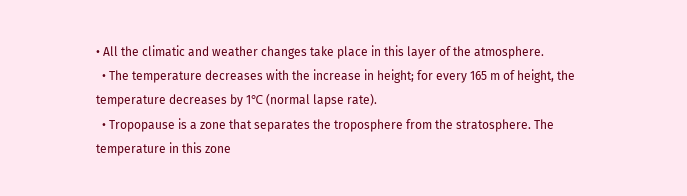• All the climatic and weather changes take place in this layer of the atmosphere.
  • The temperature decreases with the increase in height; for every 165 m of height, the temperature decreases by 1℃ (normal lapse rate).
  • Tropopause is a zone that separates the troposphere from the stratosphere. The temperature in this zone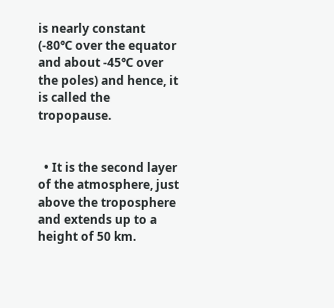is nearly constant (-80℃ over the equator and about -45℃ over the poles) and hence, it is called the tropopause.


  • It is the second layer of the atmosphere, just above the troposphere and extends up to a height of 50 km.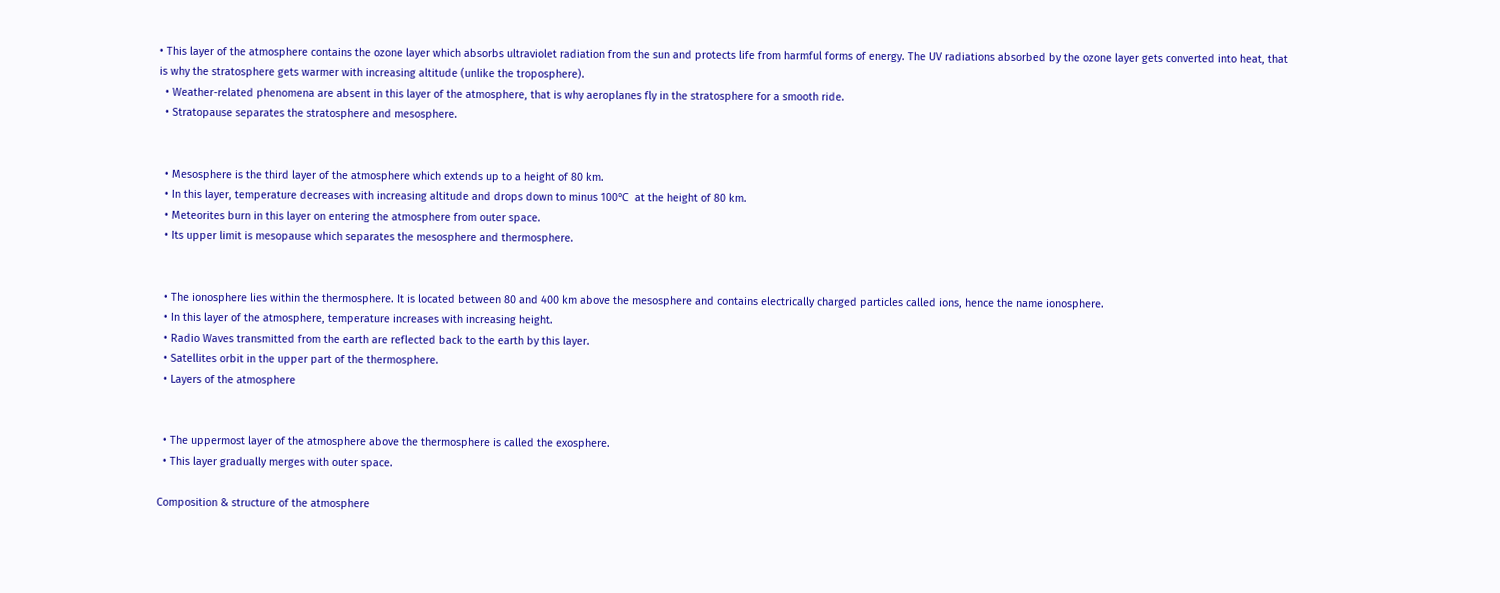• This layer of the atmosphere contains the ozone layer which absorbs ultraviolet radiation from the sun and protects life from harmful forms of energy. The UV radiations absorbed by the ozone layer gets converted into heat, that is why the stratosphere gets warmer with increasing altitude (unlike the troposphere).
  • Weather-related phenomena are absent in this layer of the atmosphere, that is why aeroplanes fly in the stratosphere for a smooth ride.
  • Stratopause separates the stratosphere and mesosphere.


  • Mesosphere is the third layer of the atmosphere which extends up to a height of 80 km.
  • In this layer, temperature decreases with increasing altitude and drops down to minus 100℃  at the height of 80 km.
  • Meteorites burn in this layer on entering the atmosphere from outer space.
  • Its upper limit is mesopause which separates the mesosphere and thermosphere.


  • The ionosphere lies within the thermosphere. It is located between 80 and 400 km above the mesosphere and contains electrically charged particles called ions, hence the name ionosphere.
  • In this layer of the atmosphere, temperature increases with increasing height.
  • Radio Waves transmitted from the earth are reflected back to the earth by this layer.
  • Satellites orbit in the upper part of the thermosphere.
  • Layers of the atmosphere


  • The uppermost layer of the atmosphere above the thermosphere is called the exosphere.
  • This layer gradually merges with outer space.

Composition & structure of the atmosphere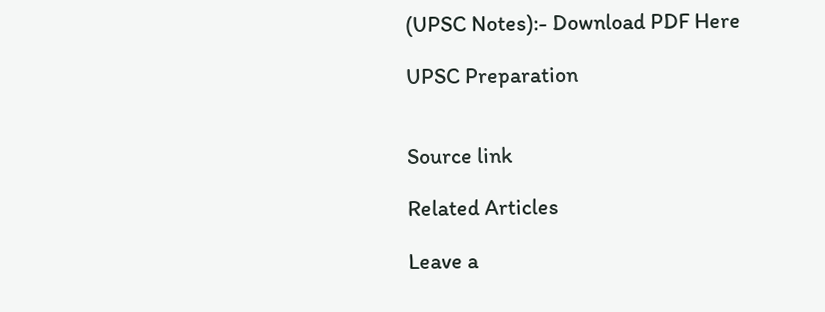(UPSC Notes):- Download PDF Here

UPSC Preparation


Source link

Related Articles

Leave a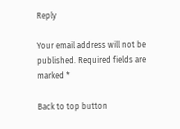Reply

Your email address will not be published. Required fields are marked *

Back to top button